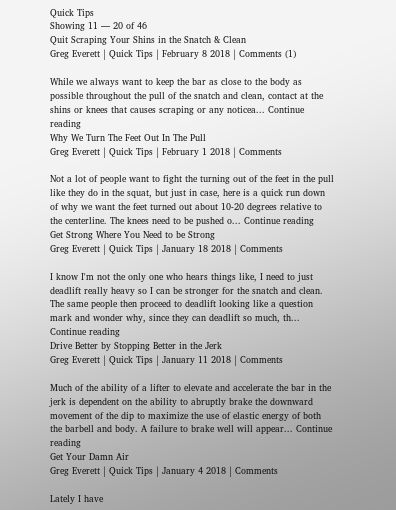Quick Tips
Showing 11 — 20 of 46
Quit Scraping Your Shins in the Snatch & Clean
Greg Everett | Quick Tips | February 8 2018 | Comments (1)

While we always want to keep the bar as close to the body as possible throughout the pull of the snatch and clean, contact at the shins or knees that causes scraping or any noticea... Continue reading
Why We Turn The Feet Out In The Pull
Greg Everett | Quick Tips | February 1 2018 | Comments

Not a lot of people want to fight the turning out of the feet in the pull like they do in the squat, but just in case, here is a quick run down of why we want the feet turned out about 10-20 degrees relative to the centerline. The knees need to be pushed o... Continue reading
Get Strong Where You Need to be Strong
Greg Everett | Quick Tips | January 18 2018 | Comments

I know I'm not the only one who hears things like, I need to just deadlift really heavy so I can be stronger for the snatch and clean. The same people then proceed to deadlift looking like a question mark and wonder why, since they can deadlift so much, th... Continue reading
Drive Better by Stopping Better in the Jerk
Greg Everett | Quick Tips | January 11 2018 | Comments

Much of the ability of a lifter to elevate and accelerate the bar in the jerk is dependent on the ability to abruptly brake the downward movement of the dip to maximize the use of elastic energy of both the barbell and body. A failure to brake well will appear... Continue reading
Get Your Damn Air
Greg Everett | Quick Tips | January 4 2018 | Comments

Lately I have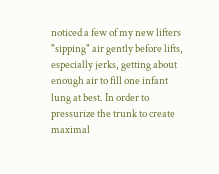noticed a few of my new lifters "sipping" air gently before lifts, especially jerks, getting about enough air to fill one infant lung at best. In order to pressurize the trunk to create maximal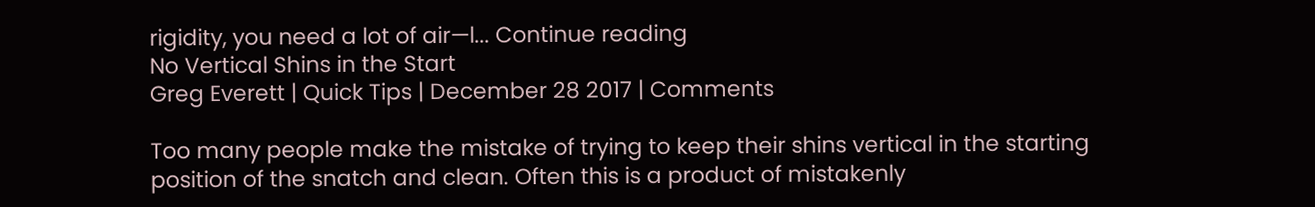rigidity, you need a lot of air—l... Continue reading
No Vertical Shins in the Start
Greg Everett | Quick Tips | December 28 2017 | Comments

Too many people make the mistake of trying to keep their shins vertical in the starting position of the snatch and clean. Often this is a product of mistakenly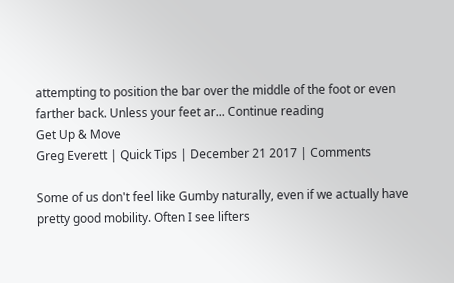attempting to position the bar over the middle of the foot or even farther back. Unless your feet ar... Continue reading
Get Up & Move
Greg Everett | Quick Tips | December 21 2017 | Comments

Some of us don't feel like Gumby naturally, even if we actually have pretty good mobility. Often I see lifters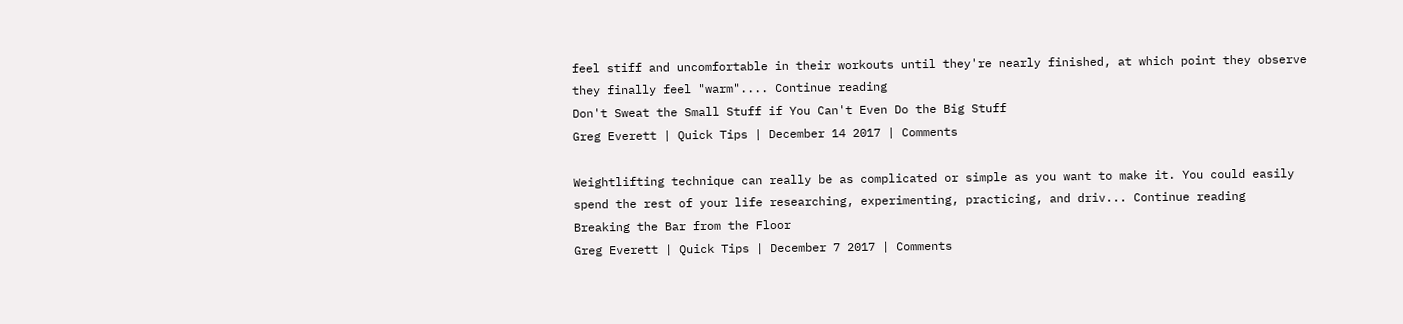feel stiff and uncomfortable in their workouts until they're nearly finished, at which point they observe they finally feel "warm".... Continue reading
Don't Sweat the Small Stuff if You Can't Even Do the Big Stuff
Greg Everett | Quick Tips | December 14 2017 | Comments

Weightlifting technique can really be as complicated or simple as you want to make it. You could easily spend the rest of your life researching, experimenting, practicing, and driv... Continue reading
Breaking the Bar from the Floor
Greg Everett | Quick Tips | December 7 2017 | Comments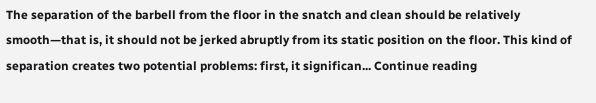The separation of the barbell from the floor in the snatch and clean should be relatively smooth—that is, it should not be jerked abruptly from its static position on the floor. This kind of separation creates two potential problems: first, it significan... Continue reading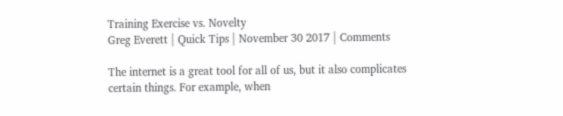Training Exercise vs. Novelty
Greg Everett | Quick Tips | November 30 2017 | Comments

The internet is a great tool for all of us, but it also complicates certain things. For example, when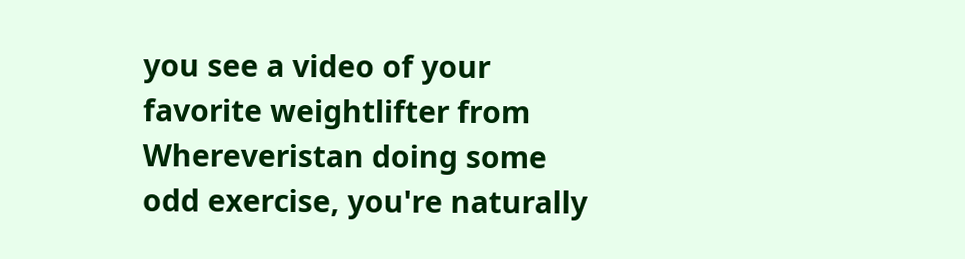you see a video of your favorite weightlifter from Whereveristan doing some odd exercise, you're naturally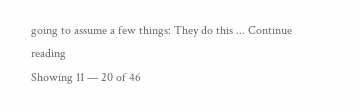going to assume a few things: They do this ... Continue reading
Showing 11 — 20 of 46